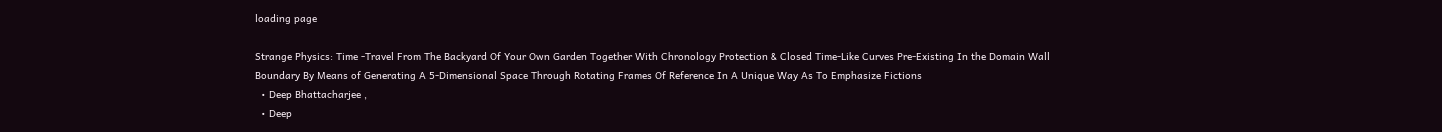loading page

Strange Physics: Time -Travel From The Backyard Of Your Own Garden Together With Chronology Protection & Closed Time-Like Curves Pre-Existing In the Domain Wall Boundary By Means of Generating A 5-Dimensional Space Through Rotating Frames Of Reference In A Unique Way As To Emphasize Fictions
  • Deep Bhattacharjee ,
  • Deep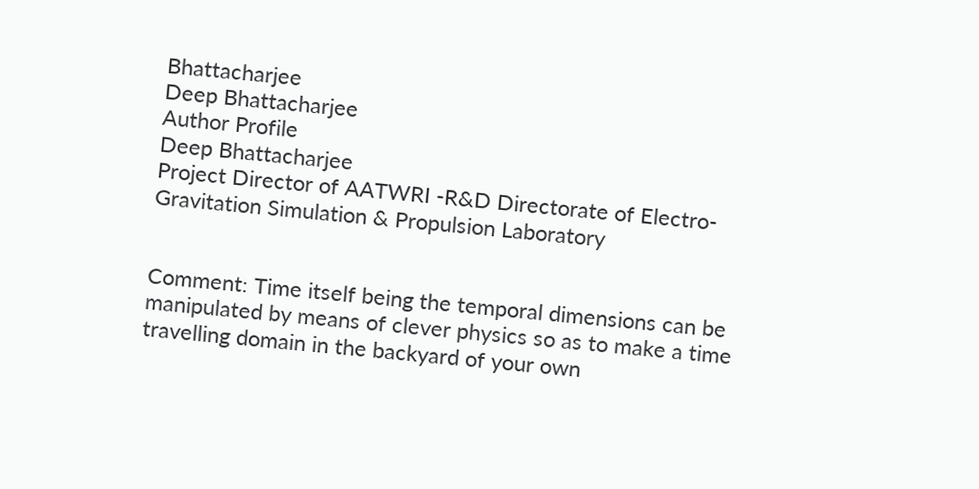Bhattacharjee
Deep Bhattacharjee
Author Profile
Deep Bhattacharjee
Project Director of AATWRI -R&D Directorate of Electro-Gravitation Simulation & Propulsion Laboratory


Comment: Time itself being the temporal dimensions can be manipulated by means of clever physics so as to make a time travelling domain in the backyard of your own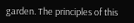garden. The principles of this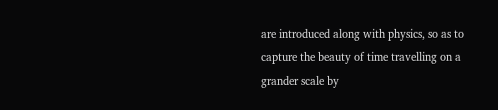are introduced along with physics, so as to capture the beauty of time travelling on a grander scale by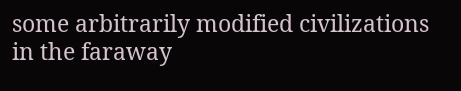some arbitrarily modified civilizations in the faraway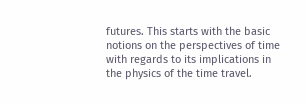futures. This starts with the basic notions on the perspectives of time with regards to its implications in the physics of the time travel.